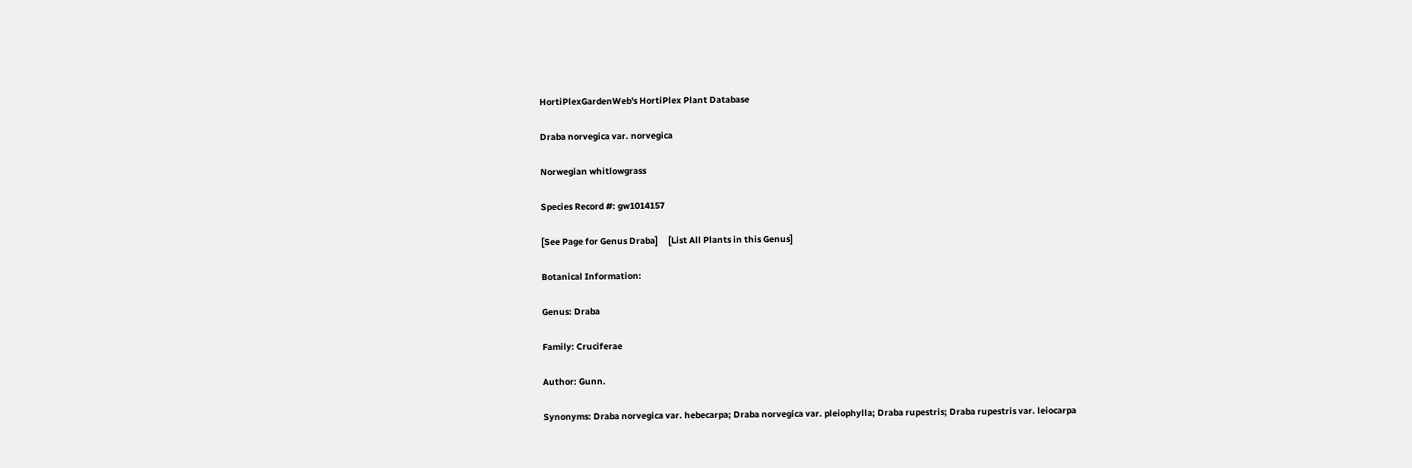HortiPlexGardenWeb's HortiPlex Plant Database

Draba norvegica var. norvegica

Norwegian whitlowgrass

Species Record #: gw1014157

[See Page for Genus Draba]     [List All Plants in this Genus]

Botanical Information:

Genus: Draba

Family: Cruciferae

Author: Gunn.

Synonyms: Draba norvegica var. hebecarpa; Draba norvegica var. pleiophylla; Draba rupestris; Draba rupestris var. leiocarpa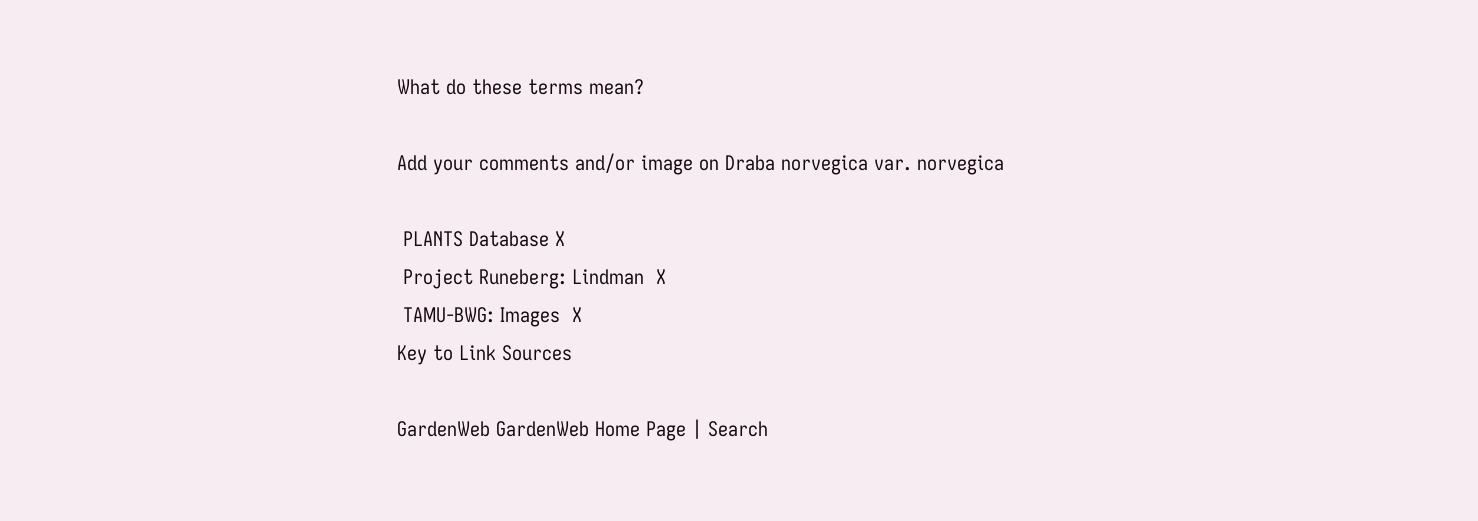What do these terms mean?

Add your comments and/or image on Draba norvegica var. norvegica

 PLANTS Database X
 Project Runeberg: Lindman  X
 TAMU-BWG: Images  X
Key to Link Sources

GardenWeb GardenWeb Home Page | Search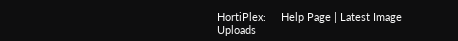HortiPlex:     Help Page | Latest Image Uploads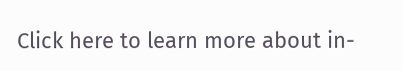Click here to learn more about in-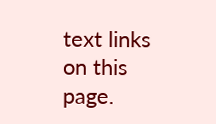text links on this page.